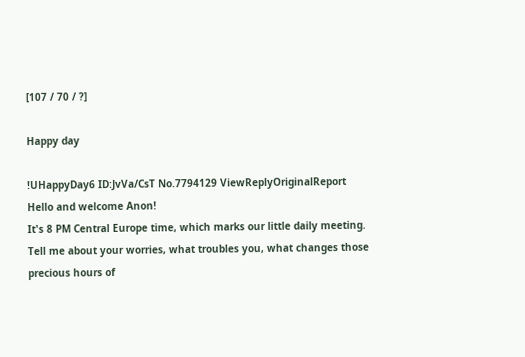[107 / 70 / ?]

Happy day

!UHappyDay6 ID:JvVa/CsT No.7794129 ViewReplyOriginalReport
Hello and welcome Anon!
It's 8 PM Central Europe time, which marks our little daily meeting.
Tell me about your worries, what troubles you, what changes those precious hours of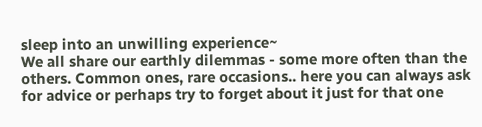sleep into an unwilling experience~
We all share our earthly dilemmas - some more often than the others. Common ones, rare occasions.. here you can always ask for advice or perhaps try to forget about it just for that one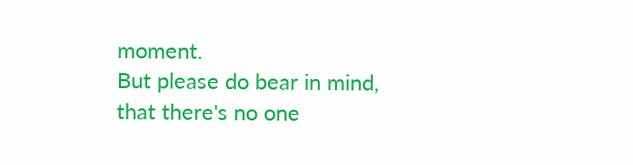moment.
But please do bear in mind, that there's no one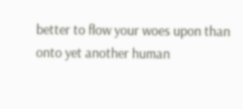better to flow your woes upon than onto yet another human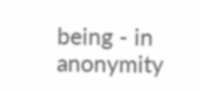being - in anonymity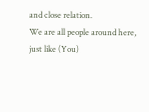and close relation.
We are all people around here, just like (You)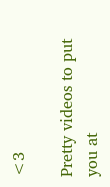<3

Pretty videos to put you at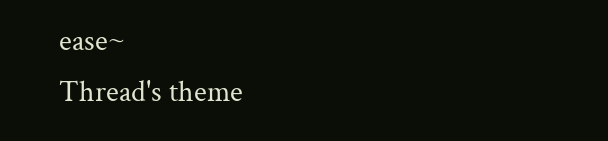ease~
Thread's theme